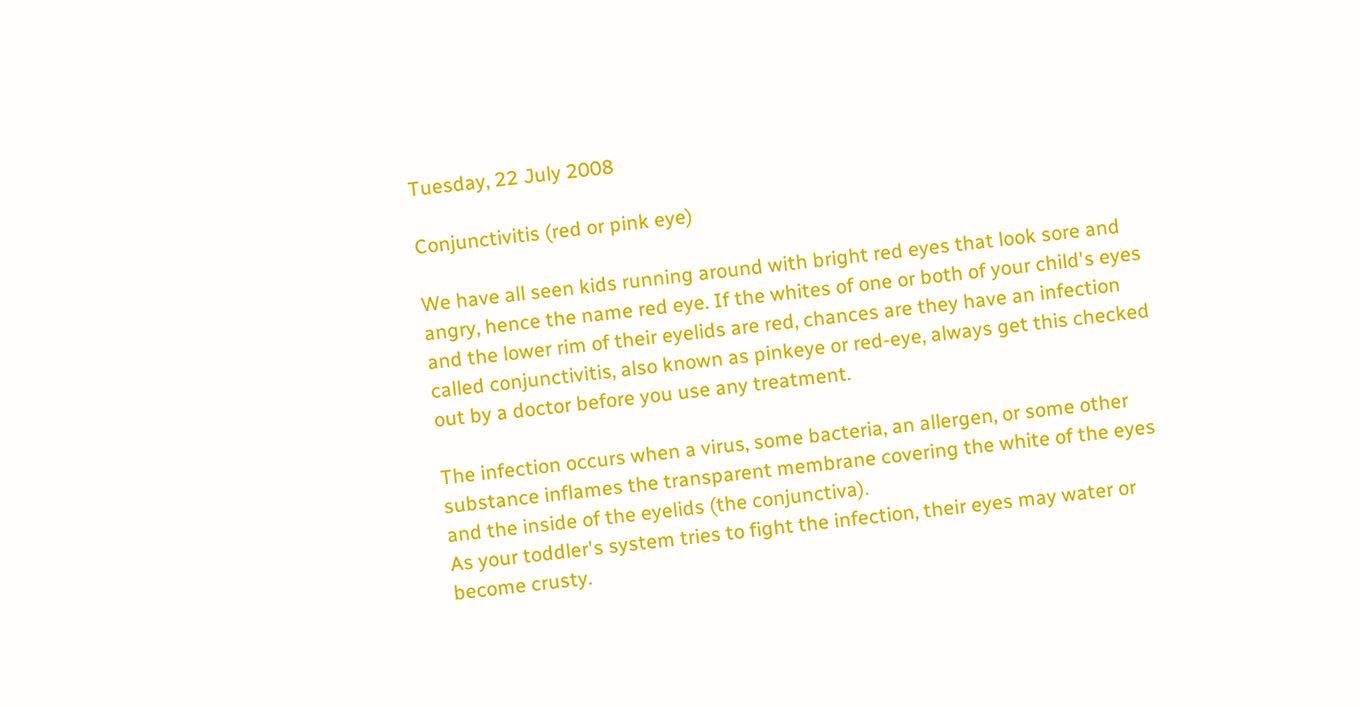Tuesday, 22 July 2008

Conjunctivitis (red or pink eye)

We have all seen kids running around with bright red eyes that look sore and angry, hence the name red eye. If the whites of one or both of your child's eyes and the lower rim of their eyelids are red, chances are they have an infection called conjunctivitis, also known as pinkeye or red-eye, always get this checked out by a doctor before you use any treatment.

The infection occurs when a virus, some bacteria, an allergen, or some other substance inflames the transparent membrane covering the white of the eyes and the inside of the eyelids (the conjunctiva).
As your toddler's system tries to fight the infection, their eyes may water or become crusty.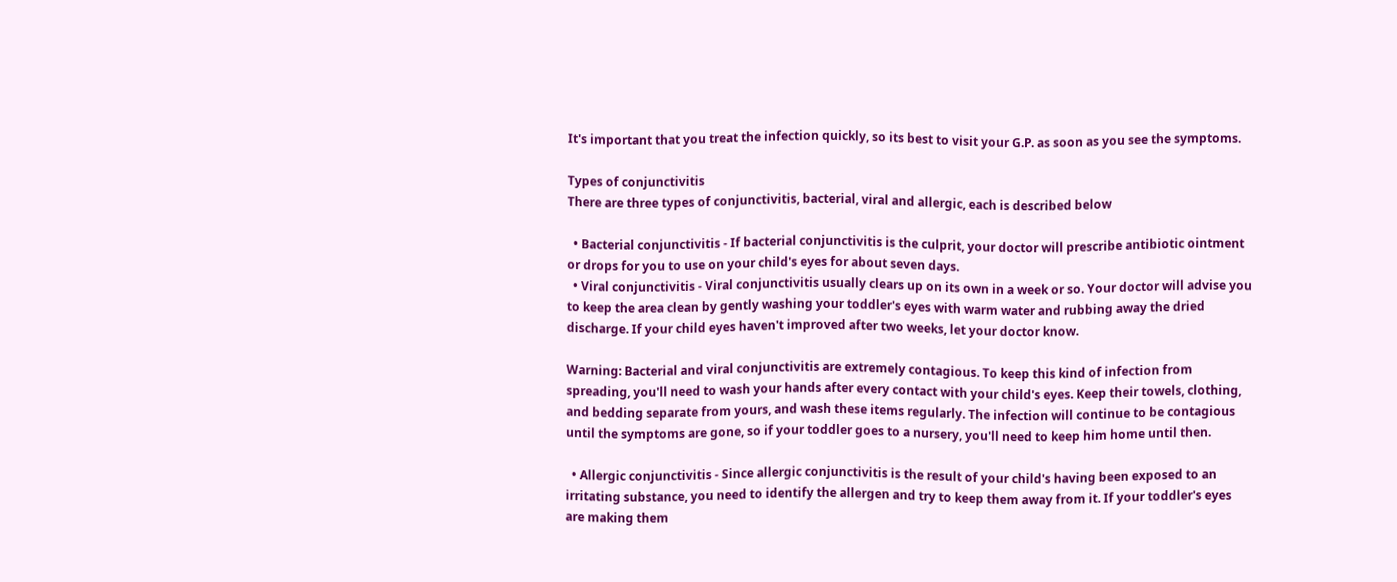It's important that you treat the infection quickly, so its best to visit your G.P. as soon as you see the symptoms.

Types of conjunctivitis
There are three types of conjunctivitis, bacterial, viral and allergic, each is described below

  • Bacterial conjunctivitis - If bacterial conjunctivitis is the culprit, your doctor will prescribe antibiotic ointment or drops for you to use on your child's eyes for about seven days.
  • Viral conjunctivitis - Viral conjunctivitis usually clears up on its own in a week or so. Your doctor will advise you to keep the area clean by gently washing your toddler's eyes with warm water and rubbing away the dried discharge. If your child eyes haven't improved after two weeks, let your doctor know.

Warning: Bacterial and viral conjunctivitis are extremely contagious. To keep this kind of infection from spreading, you'll need to wash your hands after every contact with your child's eyes. Keep their towels, clothing, and bedding separate from yours, and wash these items regularly. The infection will continue to be contagious until the symptoms are gone, so if your toddler goes to a nursery, you'll need to keep him home until then.

  • Allergic conjunctivitis - Since allergic conjunctivitis is the result of your child's having been exposed to an irritating substance, you need to identify the allergen and try to keep them away from it. If your toddler's eyes are making them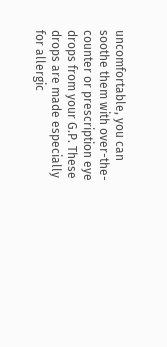uncomfortable, you can soothe them with over-the-counter or prescription eye drops from your G.P. These drops are made especially for allergic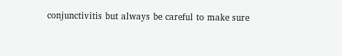conjunctivitis but always be careful to make sure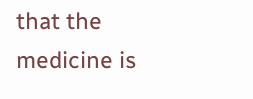that the medicine is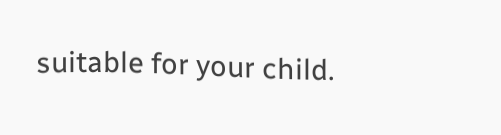suitable for your child.